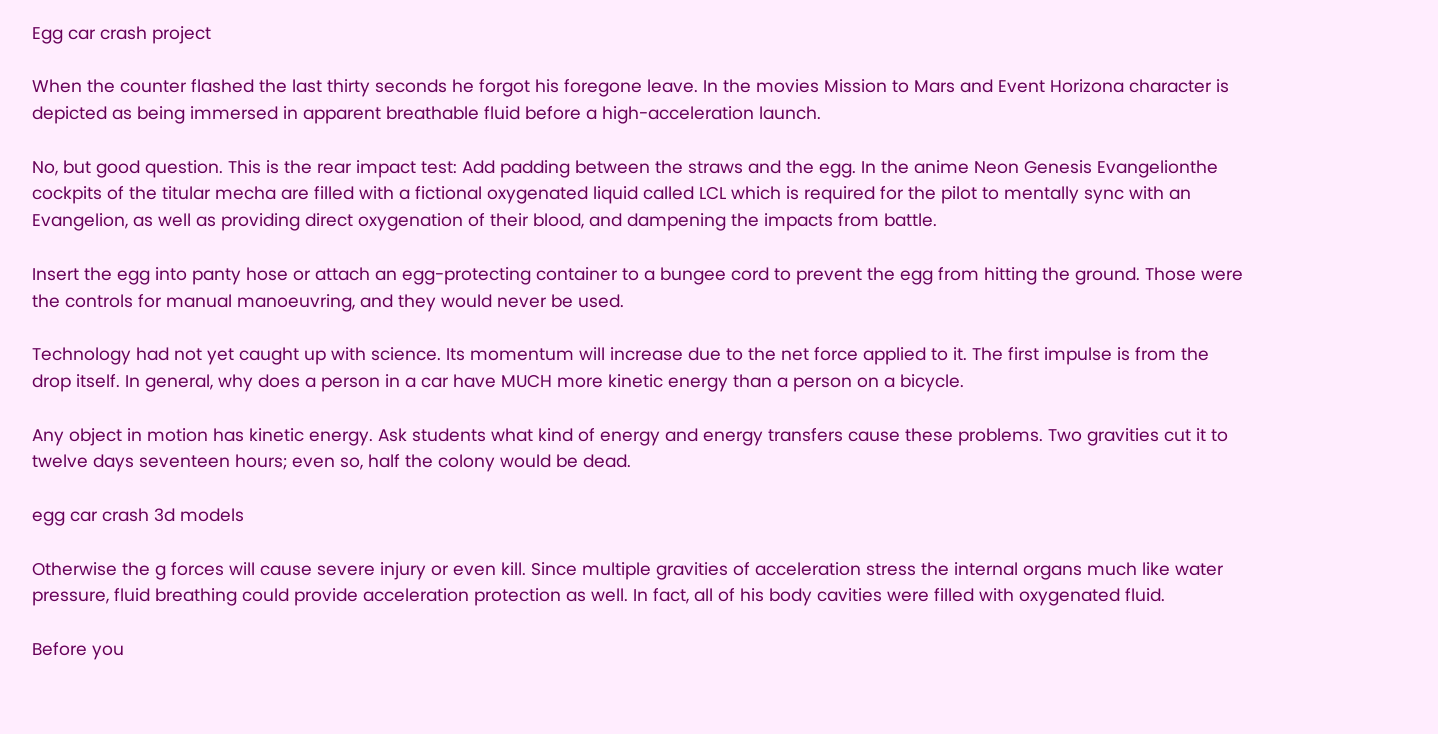Egg car crash project

When the counter flashed the last thirty seconds he forgot his foregone leave. In the movies Mission to Mars and Event Horizona character is depicted as being immersed in apparent breathable fluid before a high-acceleration launch.

No, but good question. This is the rear impact test: Add padding between the straws and the egg. In the anime Neon Genesis Evangelionthe cockpits of the titular mecha are filled with a fictional oxygenated liquid called LCL which is required for the pilot to mentally sync with an Evangelion, as well as providing direct oxygenation of their blood, and dampening the impacts from battle.

Insert the egg into panty hose or attach an egg-protecting container to a bungee cord to prevent the egg from hitting the ground. Those were the controls for manual manoeuvring, and they would never be used.

Technology had not yet caught up with science. Its momentum will increase due to the net force applied to it. The first impulse is from the drop itself. In general, why does a person in a car have MUCH more kinetic energy than a person on a bicycle.

Any object in motion has kinetic energy. Ask students what kind of energy and energy transfers cause these problems. Two gravities cut it to twelve days seventeen hours; even so, half the colony would be dead.

egg car crash 3d models

Otherwise the g forces will cause severe injury or even kill. Since multiple gravities of acceleration stress the internal organs much like water pressure, fluid breathing could provide acceleration protection as well. In fact, all of his body cavities were filled with oxygenated fluid.

Before you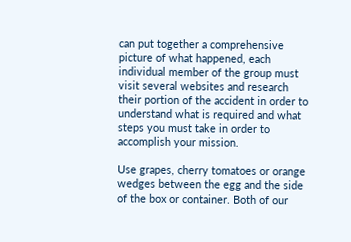can put together a comprehensive picture of what happened, each individual member of the group must visit several websites and research their portion of the accident in order to understand what is required and what steps you must take in order to accomplish your mission.

Use grapes, cherry tomatoes or orange wedges between the egg and the side of the box or container. Both of our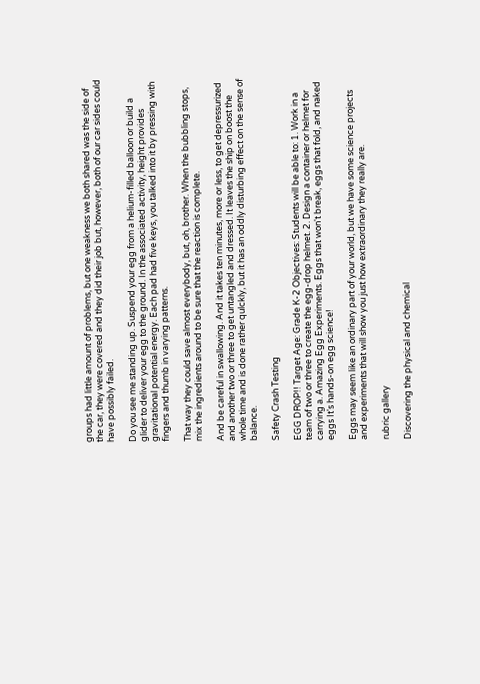groups had little amount of problems, but one weakness we both shared was the side of the car, they were covered and they did their job but, however, both of our car sides could have possibly failed.

Do you see me standing up. Suspend your egg from a helium-filled balloon or build a glider to deliver your egg to the ground. In the associated activity, height provides gravitational potential energy. Each pad had five keys, you talked into it by pressing with fingers and thumb in varying patterns.

That way they could save almost everybody, but, oh, brother. When the bubbling stops, mix the ingredients around to be sure that the reaction is complete.

And be careful in swallowing. And it takes ten minutes, more or less, to get depressurized and another two or three to get untangled and dressed. It leaves the ship on boost the whole time and is done rather qulckly, but it has an oddly disturbing effect on the sense of balance.

Safety Crash Testing

EGG DROP!! Target Age: Grade K-2 Objectives: Students will be able to: 1. Work in a team of two or three to create the egg-drop helmet. 2. Design a container or helmet for carrying a. Amazing Egg Experiments. Eggs that won't break, eggs that fold, and naked eggs It's hands-on egg science!

Eggs may seem like an ordinary part of your world, but we have some science projects and experiments that will show you just how extraordinary they really are.

rubric gallery

Discovering the physical and chemical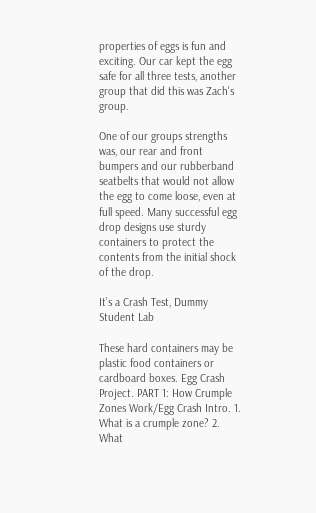properties of eggs is fun and exciting. Our car kept the egg safe for all three tests, another group that did this was Zach's group.

One of our groups strengths was, our rear and front bumpers and our rubberband seatbelts that would not allow the egg to come loose, even at full speed. Many successful egg drop designs use sturdy containers to protect the contents from the initial shock of the drop.

It’s a Crash Test, Dummy Student Lab

These hard containers may be plastic food containers or cardboard boxes. Egg Crash Project. PART 1: How Crumple Zones Work/Egg Crash Intro. 1. What is a crumple zone? 2. What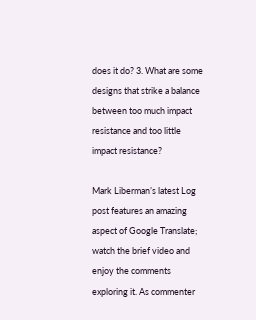does it do? 3. What are some designs that strike a balance between too much impact resistance and too little impact resistance?

Mark Liberman’s latest Log post features an amazing aspect of Google Translate; watch the brief video and enjoy the comments exploring it. As commenter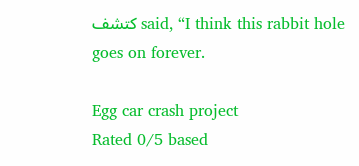كتشف said, “I think this rabbit hole goes on forever.

Egg car crash project
Rated 0/5 based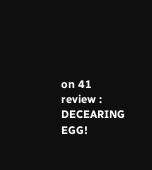on 41 review : DECEARING EGG!